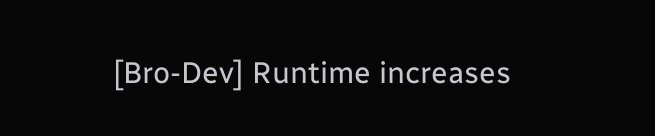[Bro-Dev] Runtime increases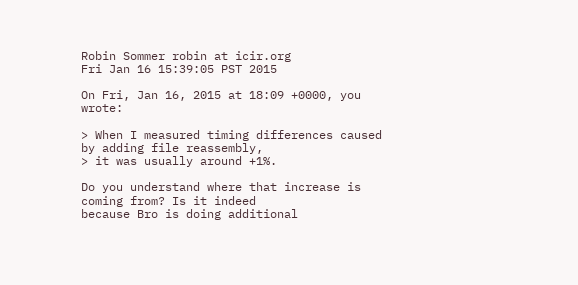Robin Sommer robin at icir.org
Fri Jan 16 15:39:05 PST 2015

On Fri, Jan 16, 2015 at 18:09 +0000, you wrote:

> When I measured timing differences caused by adding file reassembly,
> it was usually around +1%.

Do you understand where that increase is coming from? Is it indeed
because Bro is doing additional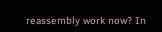reassembly work now? In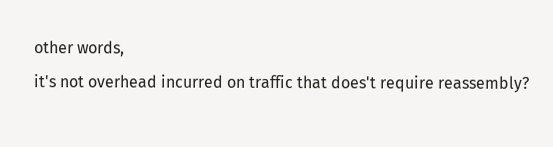other words,
it's not overhead incurred on traffic that does't require reassembly?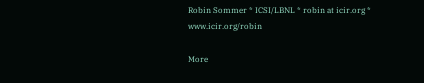Robin Sommer * ICSI/LBNL * robin at icir.org * www.icir.org/robin

More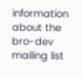information about the bro-dev mailing list